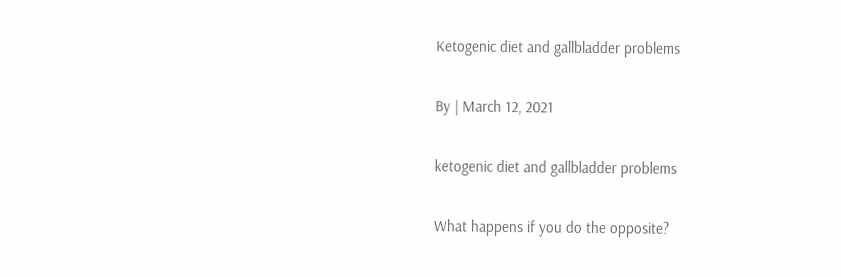Ketogenic diet and gallbladder problems

By | March 12, 2021

ketogenic diet and gallbladder problems

What happens if you do the opposite?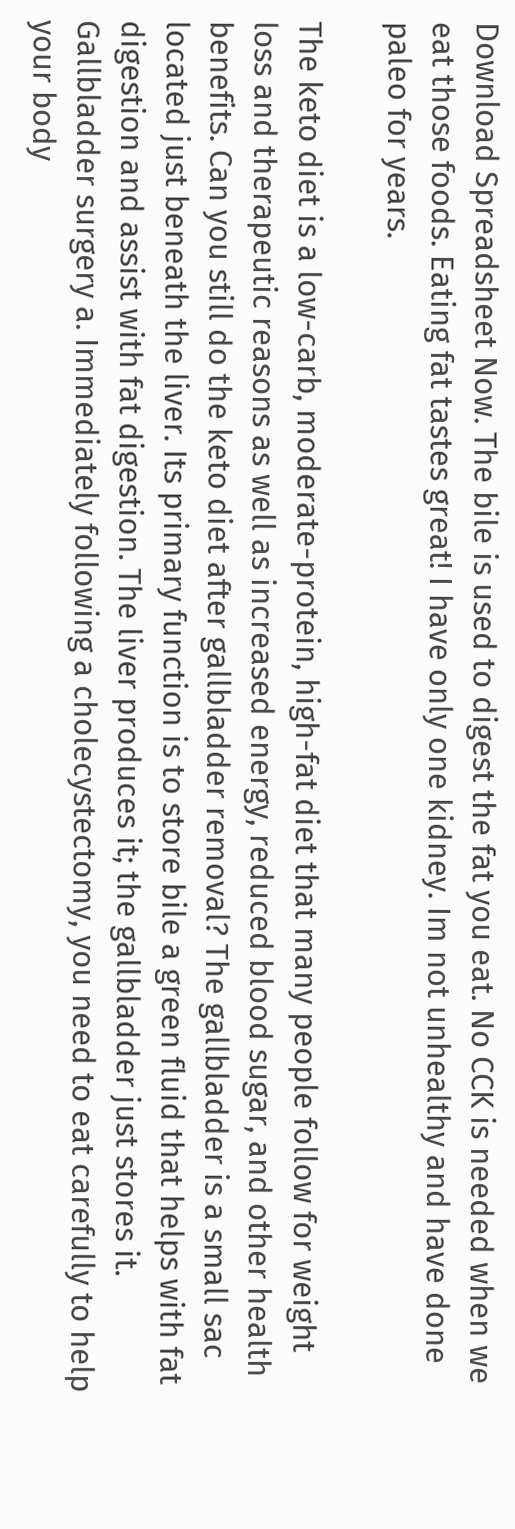Download Spreadsheet Now. The bile is used to digest the fat you eat. No CCK is needed when we eat those foods. Eating fat tastes great! I have only one kidney. Im not unhealthy and have done paleo for years.

The keto diet is a low-carb, moderate-protein, high-fat diet that many people follow for weight loss and therapeutic reasons as well as increased energy, reduced blood sugar, and other health benefits. Can you still do the keto diet after gallbladder removal? The gallbladder is a small sac located just beneath the liver. Its primary function is to store bile a green fluid that helps with fat digestion and assist with fat digestion. The liver produces it; the gallbladder just stores it. Gallbladder surgery a. Immediately following a cholecystectomy, you need to eat carefully to help your body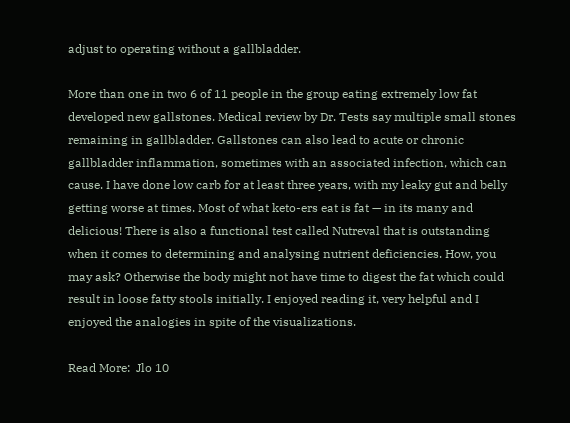adjust to operating without a gallbladder.

More than one in two 6 of 11 people in the group eating extremely low fat developed new gallstones. Medical review by Dr. Tests say multiple small stones remaining in gallbladder. Gallstones can also lead to acute or chronic gallbladder inflammation, sometimes with an associated infection, which can cause. I have done low carb for at least three years, with my leaky gut and belly getting worse at times. Most of what keto-ers eat is fat — in its many and delicious! There is also a functional test called Nutreval that is outstanding when it comes to determining and analysing nutrient deficiencies. How, you may ask? Otherwise the body might not have time to digest the fat which could result in loose fatty stools initially. I enjoyed reading it, very helpful and I enjoyed the analogies in spite of the visualizations.

Read More:  Jlo 10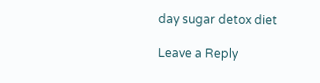day sugar detox diet

Leave a Reply